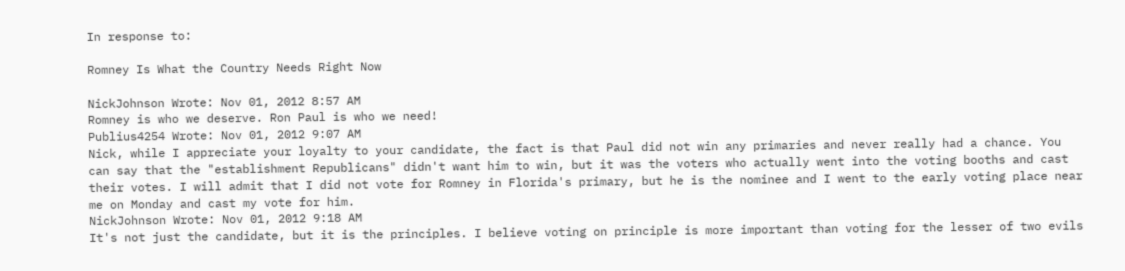In response to:

Romney Is What the Country Needs Right Now

NickJohnson Wrote: Nov 01, 2012 8:57 AM
Romney is who we deserve. Ron Paul is who we need!
Publius4254 Wrote: Nov 01, 2012 9:07 AM
Nick, while I appreciate your loyalty to your candidate, the fact is that Paul did not win any primaries and never really had a chance. You can say that the "establishment Republicans" didn't want him to win, but it was the voters who actually went into the voting booths and cast their votes. I will admit that I did not vote for Romney in Florida's primary, but he is the nominee and I went to the early voting place near me on Monday and cast my vote for him.
NickJohnson Wrote: Nov 01, 2012 9:18 AM
It's not just the candidate, but it is the principles. I believe voting on principle is more important than voting for the lesser of two evils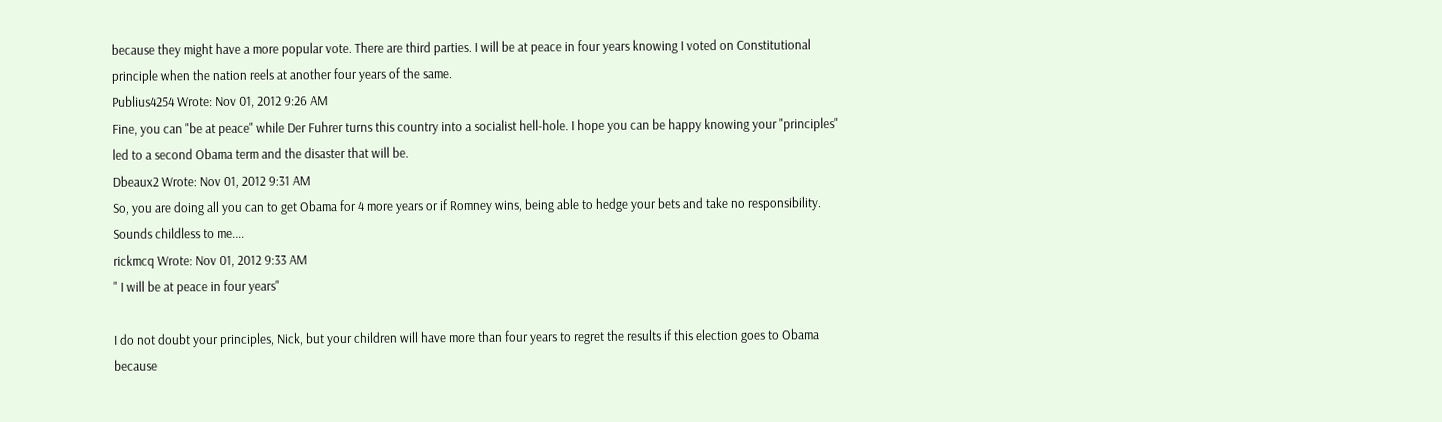because they might have a more popular vote. There are third parties. I will be at peace in four years knowing I voted on Constitutional principle when the nation reels at another four years of the same.
Publius4254 Wrote: Nov 01, 2012 9:26 AM
Fine, you can "be at peace" while Der Fuhrer turns this country into a socialist hell-hole. I hope you can be happy knowing your "principles" led to a second Obama term and the disaster that will be.
Dbeaux2 Wrote: Nov 01, 2012 9:31 AM
So, you are doing all you can to get Obama for 4 more years or if Romney wins, being able to hedge your bets and take no responsibility. Sounds childless to me....
rickmcq Wrote: Nov 01, 2012 9:33 AM
" I will be at peace in four years"

I do not doubt your principles, Nick, but your children will have more than four years to regret the results if this election goes to Obama because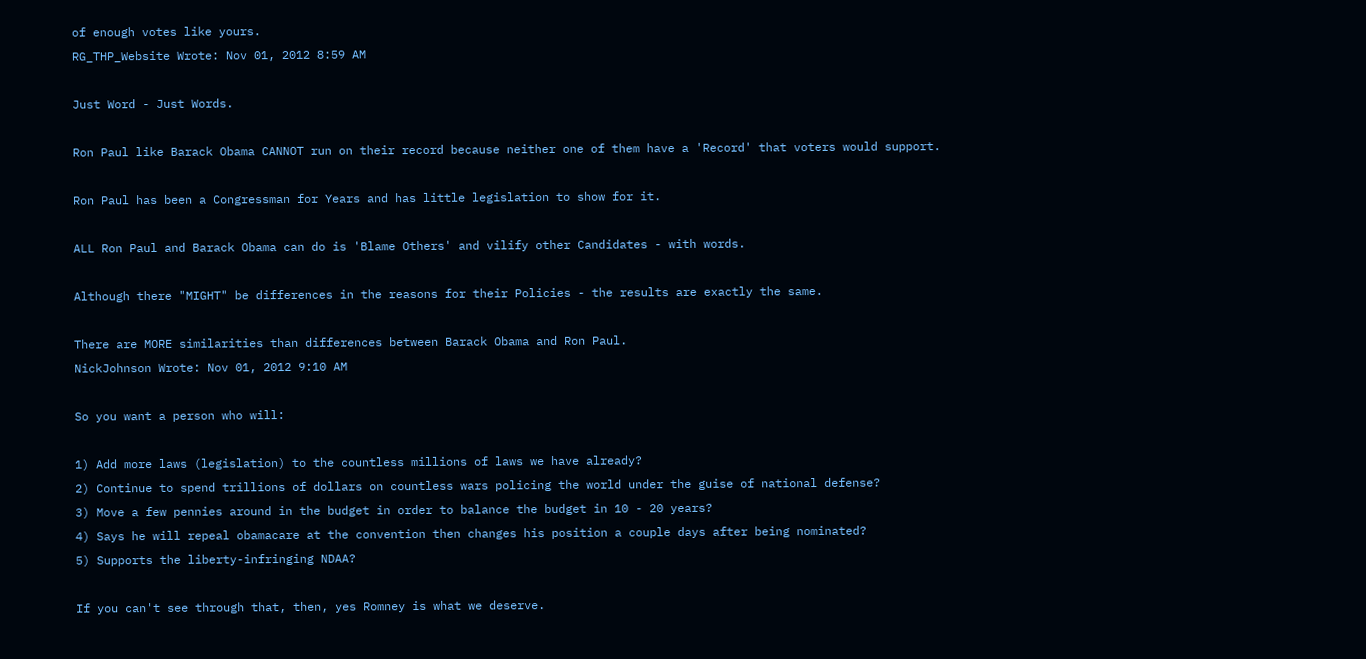of enough votes like yours.
RG_THP_Website Wrote: Nov 01, 2012 8:59 AM

Just Word - Just Words.

Ron Paul like Barack Obama CANNOT run on their record because neither one of them have a 'Record' that voters would support.

Ron Paul has been a Congressman for Years and has little legislation to show for it.

ALL Ron Paul and Barack Obama can do is 'Blame Others' and vilify other Candidates - with words.

Although there "MIGHT" be differences in the reasons for their Policies - the results are exactly the same.

There are MORE similarities than differences between Barack Obama and Ron Paul.
NickJohnson Wrote: Nov 01, 2012 9:10 AM

So you want a person who will:

1) Add more laws (legislation) to the countless millions of laws we have already?
2) Continue to spend trillions of dollars on countless wars policing the world under the guise of national defense?
3) Move a few pennies around in the budget in order to balance the budget in 10 - 20 years?
4) Says he will repeal obamacare at the convention then changes his position a couple days after being nominated?
5) Supports the liberty-infringing NDAA?

If you can't see through that, then, yes Romney is what we deserve.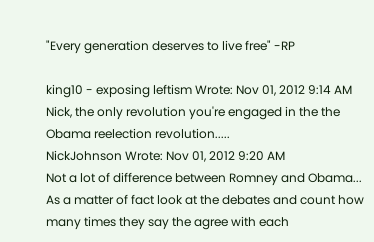"Every generation deserves to live free" -RP

king10 - exposing leftism Wrote: Nov 01, 2012 9:14 AM
Nick, the only revolution you're engaged in the the Obama reelection revolution.....
NickJohnson Wrote: Nov 01, 2012 9:20 AM
Not a lot of difference between Romney and Obama... As a matter of fact look at the debates and count how many times they say the agree with each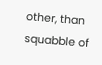other, than squabble of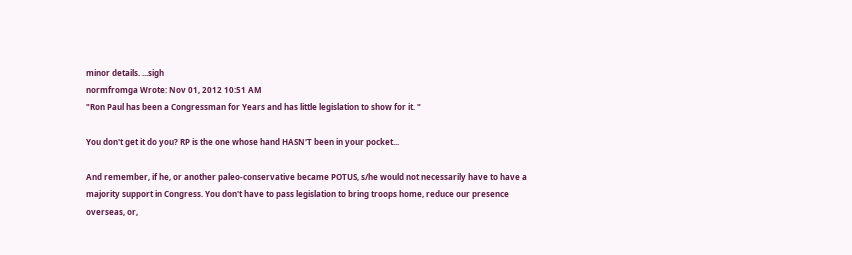minor details. ...sigh
normfromga Wrote: Nov 01, 2012 10:51 AM
"Ron Paul has been a Congressman for Years and has little legislation to show for it. "

You don't get it do you? RP is the one whose hand HASN'T been in your pocket...

And remember, if he, or another paleo-conservative became POTUS, s/he would not necessarily have to have a majority support in Congress. You don't have to pass legislation to bring troops home, reduce our presence overseas, or,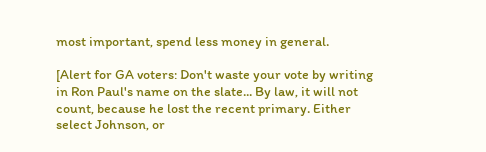most important, spend less money in general.

[Alert for GA voters: Don't waste your vote by writing in Ron Paul's name on the slate... By law, it will not count, because he lost the recent primary. Either select Johnson, or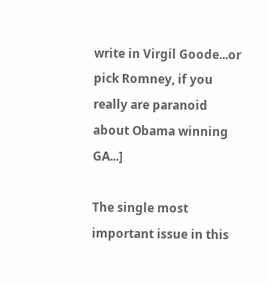write in Virgil Goode...or pick Romney, if you really are paranoid about Obama winning GA...]

The single most important issue in this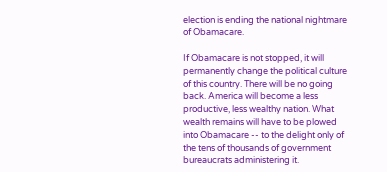election is ending the national nightmare of Obamacare.

If Obamacare is not stopped, it will permanently change the political culture of this country. There will be no going back. America will become a less productive, less wealthy nation. What wealth remains will have to be plowed into Obamacare -- to the delight only of the tens of thousands of government bureaucrats administering it.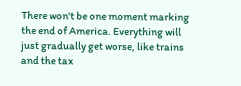There won't be one moment marking the end of America. Everything will just gradually get worse, like trains and the tax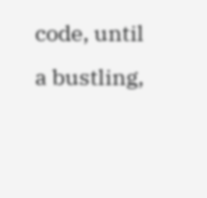code, until a bustling,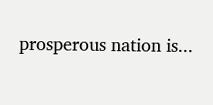prosperous nation is...